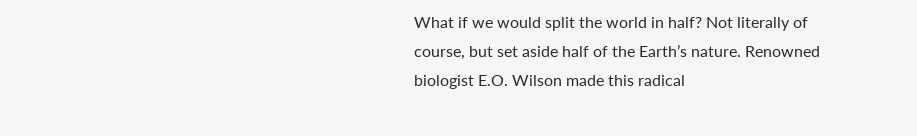What if we would split the world in half? Not literally of course, but set aside half of the Earth’s nature. Renowned biologist E.O. Wilson made this radical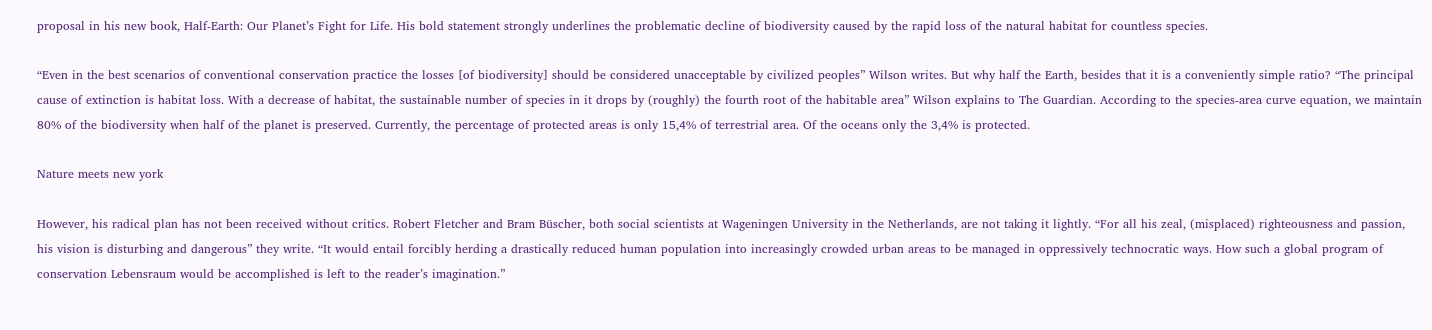proposal in his new book, Half-Earth: Our Planet’s Fight for Life. His bold statement strongly underlines the problematic decline of biodiversity caused by the rapid loss of the natural habitat for countless species.

“Even in the best scenarios of conventional conservation practice the losses [of biodiversity] should be considered unacceptable by civilized peoples” Wilson writes. But why half the Earth, besides that it is a conveniently simple ratio? “The principal cause of extinction is habitat loss. With a decrease of habitat, the sustainable number of species in it drops by (roughly) the fourth root of the habitable area” Wilson explains to The Guardian. According to the species-area curve equation, we maintain 80% of the biodiversity when half of the planet is preserved. Currently, the percentage of protected areas is only 15,4% of terrestrial area. Of the oceans only the 3,4% is protected.

Nature meets new york

However, his radical plan has not been received without critics. Robert Fletcher and Bram Büscher, both social scientists at Wageningen University in the Netherlands, are not taking it lightly. “For all his zeal, (misplaced) righteousness and passion, his vision is disturbing and dangerous” they write. “It would entail forcibly herding a drastically reduced human population into increasingly crowded urban areas to be managed in oppressively technocratic ways. How such a global program of conservation Lebensraum would be accomplished is left to the reader’s imagination.”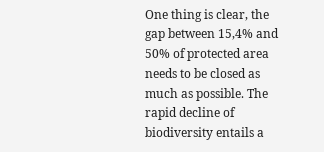One thing is clear, the gap between 15,4% and 50% of protected area needs to be closed as much as possible. The rapid decline of biodiversity entails a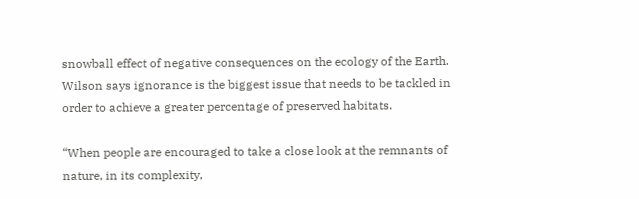snowball effect of negative consequences on the ecology of the Earth. Wilson says ignorance is the biggest issue that needs to be tackled in order to achieve a greater percentage of preserved habitats.

“When people are encouraged to take a close look at the remnants of nature, in its complexity,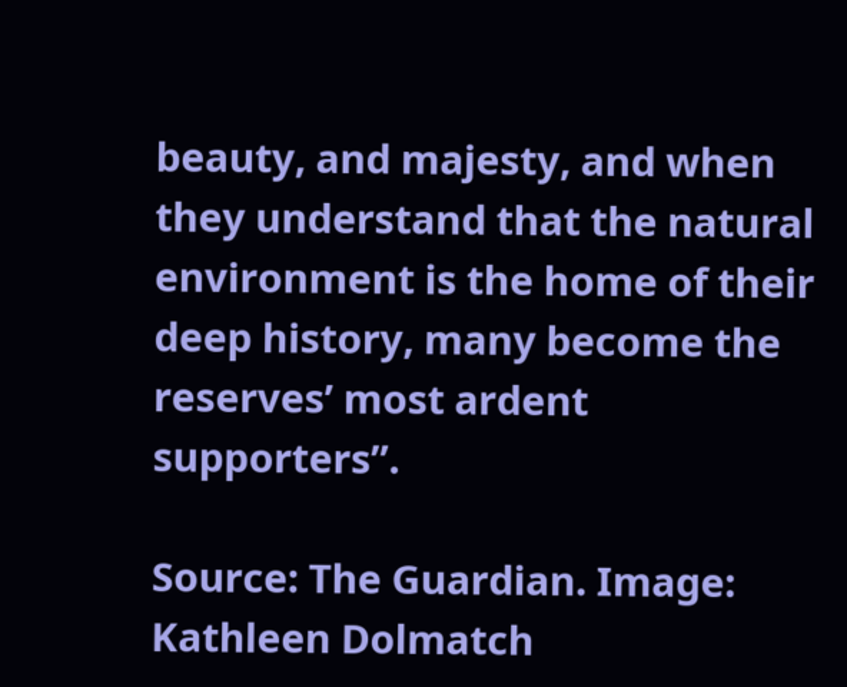beauty, and majesty, and when they understand that the natural environment is the home of their deep history, many become the reserves’ most ardent supporters”.

Source: The Guardian. Image: Kathleen Dolmatch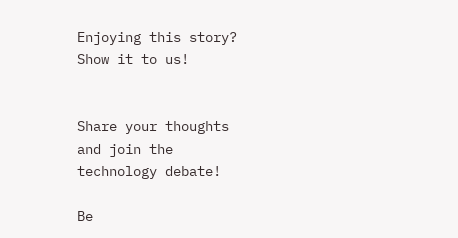Enjoying this story? Show it to us!


Share your thoughts and join the technology debate!

Be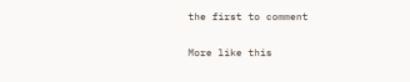the first to comment

More like this